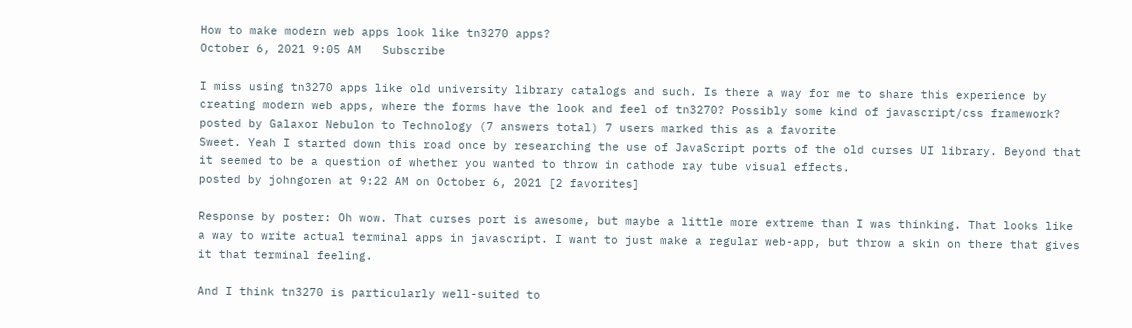How to make modern web apps look like tn3270 apps?
October 6, 2021 9:05 AM   Subscribe

I miss using tn3270 apps like old university library catalogs and such. Is there a way for me to share this experience by creating modern web apps, where the forms have the look and feel of tn3270? Possibly some kind of javascript/css framework?
posted by Galaxor Nebulon to Technology (7 answers total) 7 users marked this as a favorite
Sweet. Yeah I started down this road once by researching the use of JavaScript ports of the old curses UI library. Beyond that it seemed to be a question of whether you wanted to throw in cathode ray tube visual effects.
posted by johngoren at 9:22 AM on October 6, 2021 [2 favorites]

Response by poster: Oh wow. That curses port is awesome, but maybe a little more extreme than I was thinking. That looks like a way to write actual terminal apps in javascript. I want to just make a regular web-app, but throw a skin on there that gives it that terminal feeling.

And I think tn3270 is particularly well-suited to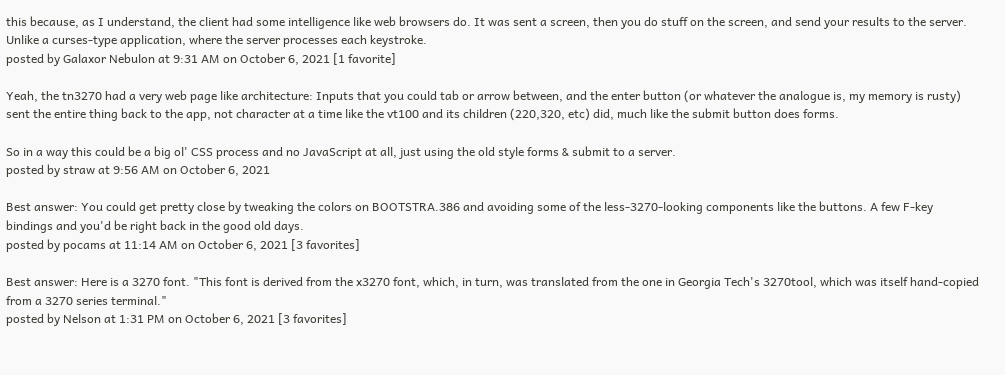this because, as I understand, the client had some intelligence like web browsers do. It was sent a screen, then you do stuff on the screen, and send your results to the server. Unlike a curses-type application, where the server processes each keystroke.
posted by Galaxor Nebulon at 9:31 AM on October 6, 2021 [1 favorite]

Yeah, the tn3270 had a very web page like architecture: Inputs that you could tab or arrow between, and the enter button (or whatever the analogue is, my memory is rusty) sent the entire thing back to the app, not character at a time like the vt100 and its children (220,320, etc) did, much like the submit button does forms.

So in a way this could be a big ol' CSS process and no JavaScript at all, just using the old style forms & submit to a server.
posted by straw at 9:56 AM on October 6, 2021

Best answer: You could get pretty close by tweaking the colors on BOOTSTRA.386 and avoiding some of the less-3270-looking components like the buttons. A few F-key bindings and you'd be right back in the good old days.
posted by pocams at 11:14 AM on October 6, 2021 [3 favorites]

Best answer: Here is a 3270 font. "This font is derived from the x3270 font, which, in turn, was translated from the one in Georgia Tech's 3270tool, which was itself hand-copied from a 3270 series terminal."
posted by Nelson at 1:31 PM on October 6, 2021 [3 favorites]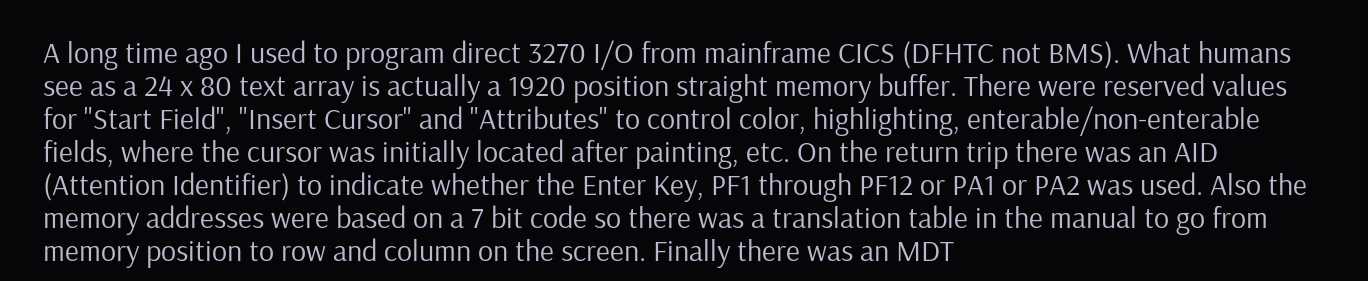A long time ago I used to program direct 3270 I/O from mainframe CICS (DFHTC not BMS). What humans see as a 24 x 80 text array is actually a 1920 position straight memory buffer. There were reserved values for "Start Field", "Insert Cursor" and "Attributes" to control color, highlighting, enterable/non-enterable fields, where the cursor was initially located after painting, etc. On the return trip there was an AID (Attention Identifier) to indicate whether the Enter Key, PF1 through PF12 or PA1 or PA2 was used. Also the memory addresses were based on a 7 bit code so there was a translation table in the manual to go from memory position to row and column on the screen. Finally there was an MDT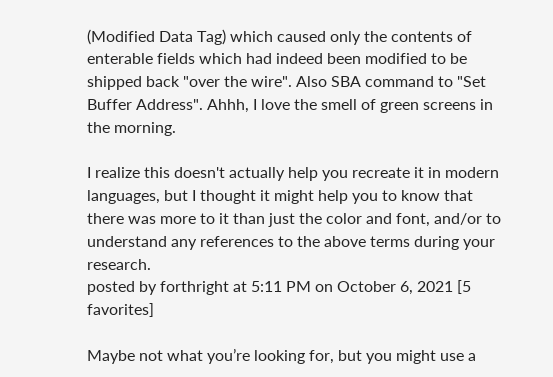(Modified Data Tag) which caused only the contents of enterable fields which had indeed been modified to be shipped back "over the wire". Also SBA command to "Set Buffer Address". Ahhh, I love the smell of green screens in the morning.

I realize this doesn't actually help you recreate it in modern languages, but I thought it might help you to know that there was more to it than just the color and font, and/or to understand any references to the above terms during your research.
posted by forthright at 5:11 PM on October 6, 2021 [5 favorites]

Maybe not what you’re looking for, but you might use a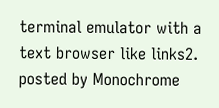terminal emulator with a text browser like links2.
posted by Monochrome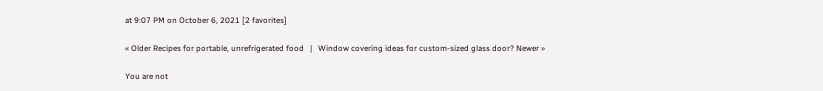at 9:07 PM on October 6, 2021 [2 favorites]

« Older Recipes for portable, unrefrigerated food   |   Window covering ideas for custom-sized glass door? Newer »

You are not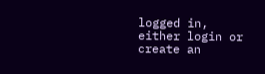logged in, either login or create an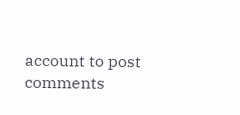account to post comments